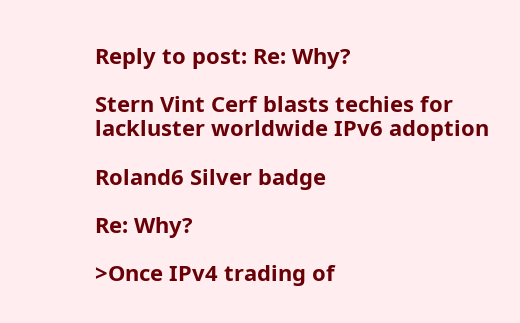Reply to post: Re: Why?

Stern Vint Cerf blasts techies for lackluster worldwide IPv6 adoption

Roland6 Silver badge

Re: Why?

>Once IPv4 trading of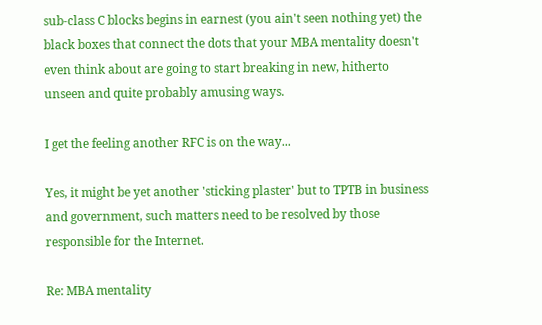sub-class C blocks begins in earnest (you ain't seen nothing yet) the black boxes that connect the dots that your MBA mentality doesn't even think about are going to start breaking in new, hitherto unseen and quite probably amusing ways.

I get the feeling another RFC is on the way...

Yes, it might be yet another 'sticking plaster' but to TPTB in business and government, such matters need to be resolved by those responsible for the Internet.

Re: MBA mentality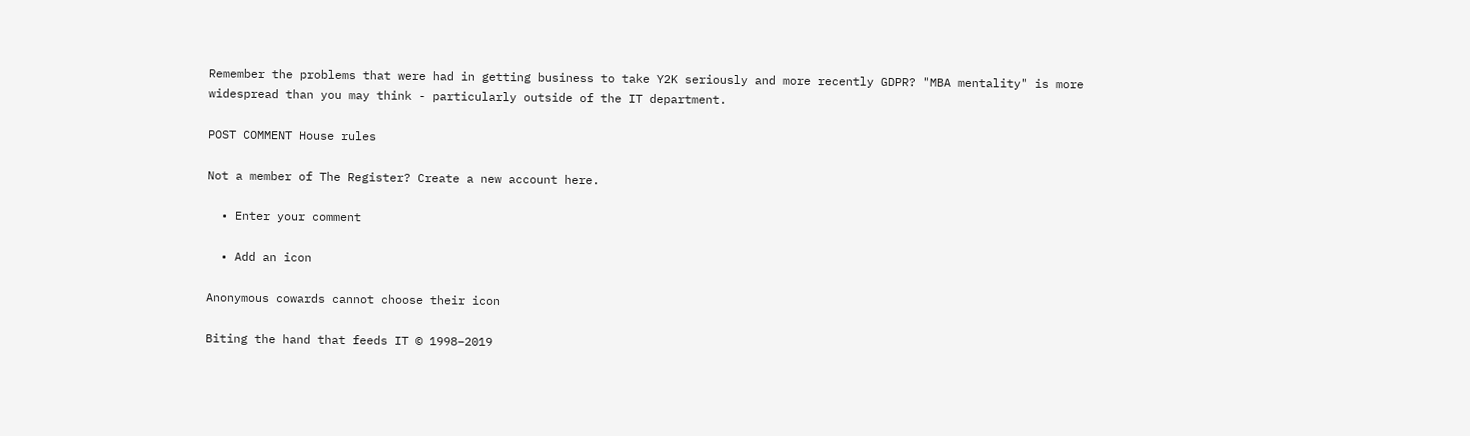Remember the problems that were had in getting business to take Y2K seriously and more recently GDPR? "MBA mentality" is more widespread than you may think - particularly outside of the IT department.

POST COMMENT House rules

Not a member of The Register? Create a new account here.

  • Enter your comment

  • Add an icon

Anonymous cowards cannot choose their icon

Biting the hand that feeds IT © 1998–2019